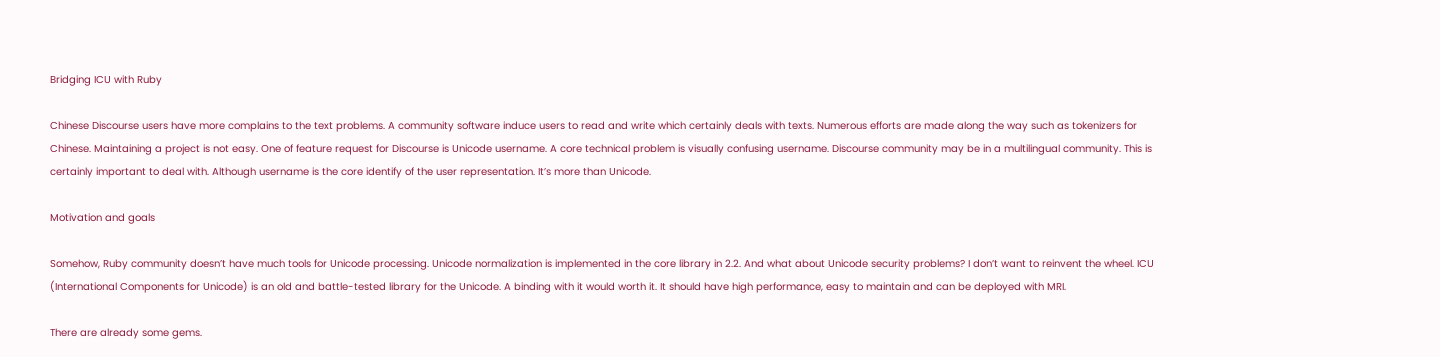Bridging ICU with Ruby

Chinese Discourse users have more complains to the text problems. A community software induce users to read and write which certainly deals with texts. Numerous efforts are made along the way such as tokenizers for Chinese. Maintaining a project is not easy. One of feature request for Discourse is Unicode username. A core technical problem is visually confusing username. Discourse community may be in a multilingual community. This is certainly important to deal with. Although username is the core identify of the user representation. It’s more than Unicode.

Motivation and goals

Somehow, Ruby community doesn’t have much tools for Unicode processing. Unicode normalization is implemented in the core library in 2.2. And what about Unicode security problems? I don’t want to reinvent the wheel. ICU (International Components for Unicode) is an old and battle-tested library for the Unicode. A binding with it would worth it. It should have high performance, easy to maintain and can be deployed with MRI.

There are already some gems.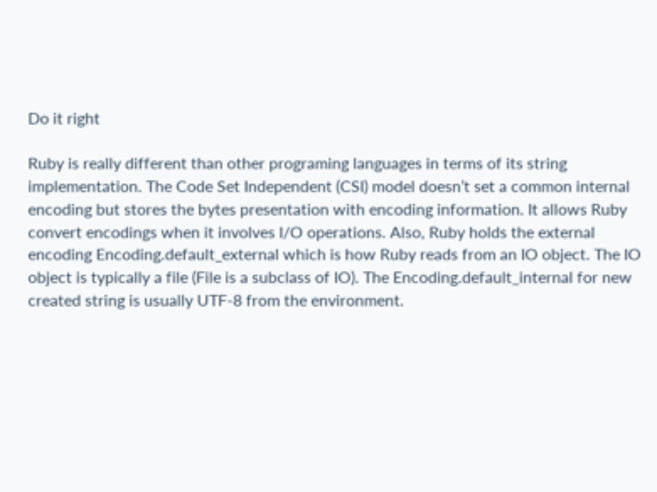Do it right

Ruby is really different than other programing languages in terms of its string implementation. The Code Set Independent (CSI) model doesn’t set a common internal encoding but stores the bytes presentation with encoding information. It allows Ruby convert encodings when it involves I/O operations. Also, Ruby holds the external encoding Encoding.default_external which is how Ruby reads from an IO object. The IO object is typically a file (File is a subclass of IO). The Encoding.default_internal for new created string is usually UTF-8 from the environment.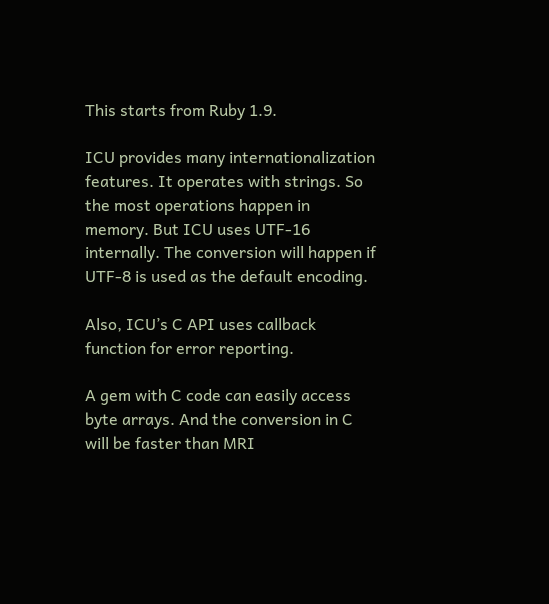This starts from Ruby 1.9.

ICU provides many internationalization features. It operates with strings. So the most operations happen in memory. But ICU uses UTF-16 internally. The conversion will happen if UTF-8 is used as the default encoding.

Also, ICU’s C API uses callback function for error reporting.

A gem with C code can easily access byte arrays. And the conversion in C will be faster than MRI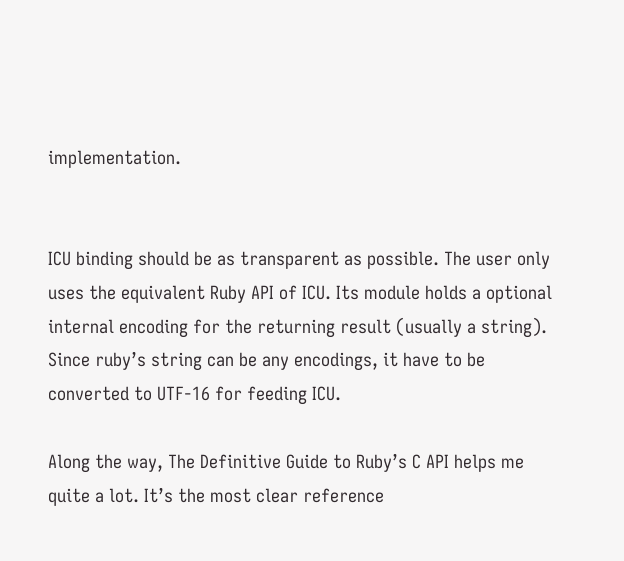implementation.


ICU binding should be as transparent as possible. The user only uses the equivalent Ruby API of ICU. Its module holds a optional internal encoding for the returning result (usually a string). Since ruby’s string can be any encodings, it have to be converted to UTF-16 for feeding ICU.

Along the way, The Definitive Guide to Ruby’s C API helps me quite a lot. It’s the most clear reference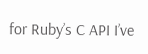for Ruby’s C API I’ve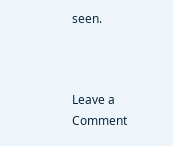seen.



Leave a Comment